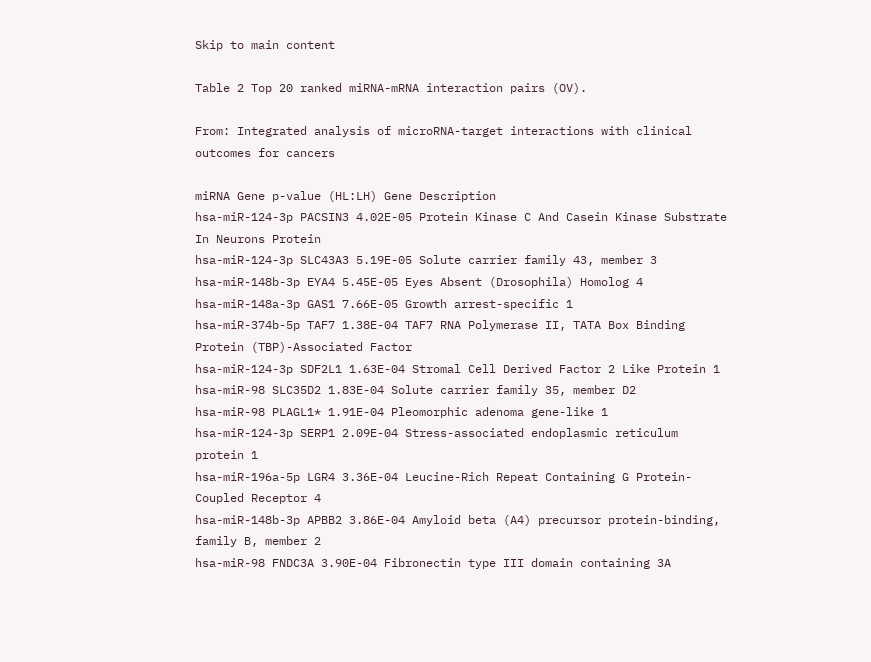Skip to main content

Table 2 Top 20 ranked miRNA-mRNA interaction pairs (OV).

From: Integrated analysis of microRNA-target interactions with clinical outcomes for cancers

miRNA Gene p-value (HL:LH) Gene Description
hsa-miR-124-3p PACSIN3 4.02E-05 Protein Kinase C And Casein Kinase Substrate In Neurons Protein
hsa-miR-124-3p SLC43A3 5.19E-05 Solute carrier family 43, member 3
hsa-miR-148b-3p EYA4 5.45E-05 Eyes Absent (Drosophila) Homolog 4
hsa-miR-148a-3p GAS1 7.66E-05 Growth arrest-specific 1
hsa-miR-374b-5p TAF7 1.38E-04 TAF7 RNA Polymerase II, TATA Box Binding Protein (TBP)-Associated Factor
hsa-miR-124-3p SDF2L1 1.63E-04 Stromal Cell Derived Factor 2 Like Protein 1
hsa-miR-98 SLC35D2 1.83E-04 Solute carrier family 35, member D2
hsa-miR-98 PLAGL1* 1.91E-04 Pleomorphic adenoma gene-like 1
hsa-miR-124-3p SERP1 2.09E-04 Stress-associated endoplasmic reticulum protein 1
hsa-miR-196a-5p LGR4 3.36E-04 Leucine-Rich Repeat Containing G Protein-Coupled Receptor 4
hsa-miR-148b-3p APBB2 3.86E-04 Amyloid beta (A4) precursor protein-binding, family B, member 2
hsa-miR-98 FNDC3A 3.90E-04 Fibronectin type III domain containing 3A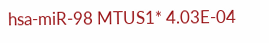hsa-miR-98 MTUS1* 4.03E-04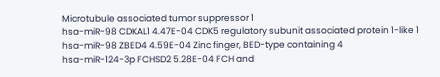Microtubule associated tumor suppressor 1
hsa-miR-98 CDKAL1 4.47E-04 CDK5 regulatory subunit associated protein 1-like 1
hsa-miR-98 ZBED4 4.59E-04 Zinc finger, BED-type containing 4
hsa-miR-124-3p FCHSD2 5.28E-04 FCH and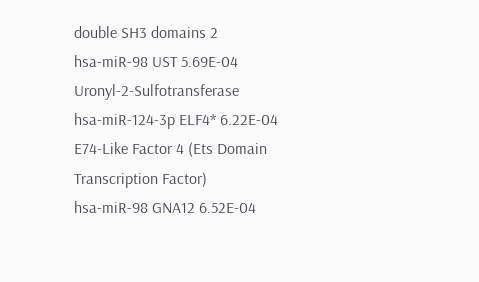double SH3 domains 2
hsa-miR-98 UST 5.69E-04 Uronyl-2-Sulfotransferase
hsa-miR-124-3p ELF4* 6.22E-04 E74-Like Factor 4 (Ets Domain Transcription Factor)
hsa-miR-98 GNA12 6.52E-04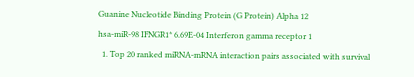Guanine Nucleotide Binding Protein (G Protein) Alpha 12
hsa-miR-98 IFNGR1* 6.69E-04 Interferon gamma receptor 1
  1. Top 20 ranked miRNA-mRNA interaction pairs associated with survival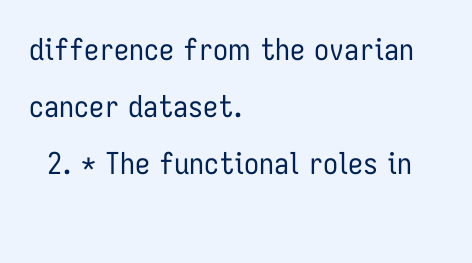difference from the ovarian cancer dataset.
  2. * The functional roles in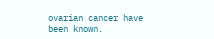ovarian cancer have been known.